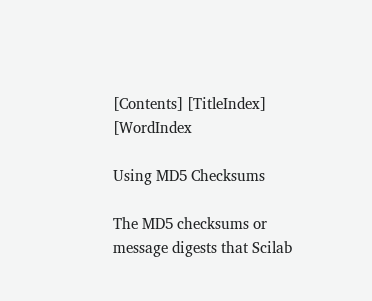[Contents] [TitleIndex] [WordIndex

Using MD5 Checksums

The MD5 checksums or message digests that Scilab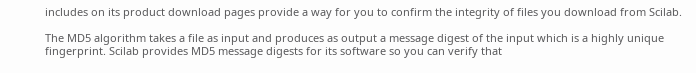includes on its product download pages provide a way for you to confirm the integrity of files you download from Scilab.

The MD5 algorithm takes a file as input and produces as output a message digest of the input which is a highly unique fingerprint. Scilab provides MD5 message digests for its software so you can verify that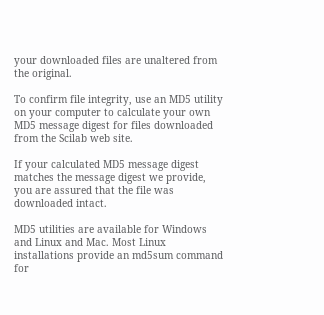your downloaded files are unaltered from the original.

To confirm file integrity, use an MD5 utility on your computer to calculate your own MD5 message digest for files downloaded from the Scilab web site.

If your calculated MD5 message digest matches the message digest we provide, you are assured that the file was downloaded intact.

MD5 utilities are available for Windows and Linux and Mac. Most Linux installations provide an md5sum command for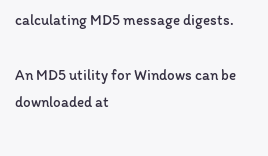calculating MD5 message digests.

An MD5 utility for Windows can be downloaded at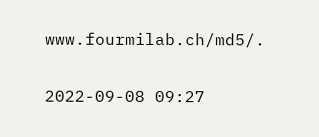www.fourmilab.ch/md5/.

2022-09-08 09:27